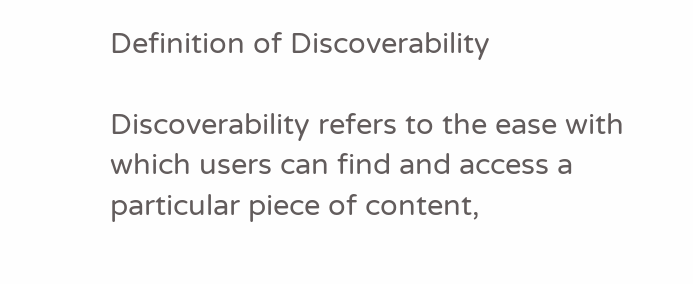Definition of Discoverability

Discoverability refers to the ease with which users can find and access a particular piece of content,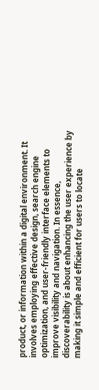product, or information within a digital environment. It involves employing effective design, search engine optimization, and user-friendly interface elements to improve visibility and navigation. In essence, discoverability is about enhancing the user experience by making it simple and efficient for users to locate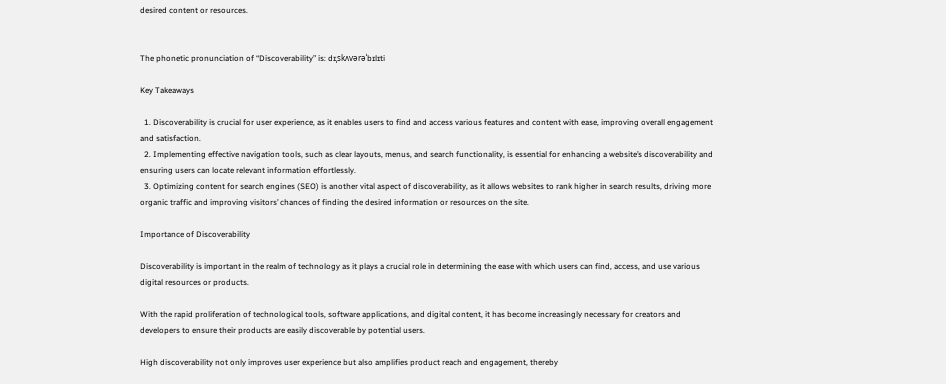desired content or resources.


The phonetic pronunciation of “Discoverability” is: dɪˌskʌvərəˈbɪlɪti

Key Takeaways

  1. Discoverability is crucial for user experience, as it enables users to find and access various features and content with ease, improving overall engagement and satisfaction.
  2. Implementing effective navigation tools, such as clear layouts, menus, and search functionality, is essential for enhancing a website’s discoverability and ensuring users can locate relevant information effortlessly.
  3. Optimizing content for search engines (SEO) is another vital aspect of discoverability, as it allows websites to rank higher in search results, driving more organic traffic and improving visitors’ chances of finding the desired information or resources on the site.

Importance of Discoverability

Discoverability is important in the realm of technology as it plays a crucial role in determining the ease with which users can find, access, and use various digital resources or products.

With the rapid proliferation of technological tools, software applications, and digital content, it has become increasingly necessary for creators and developers to ensure their products are easily discoverable by potential users.

High discoverability not only improves user experience but also amplifies product reach and engagement, thereby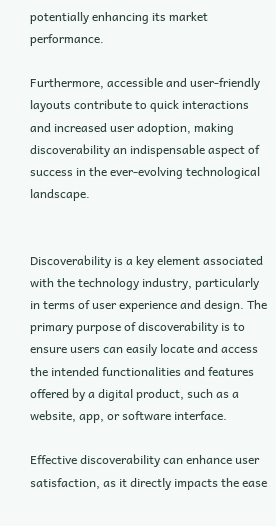potentially enhancing its market performance.

Furthermore, accessible and user-friendly layouts contribute to quick interactions and increased user adoption, making discoverability an indispensable aspect of success in the ever-evolving technological landscape.


Discoverability is a key element associated with the technology industry, particularly in terms of user experience and design. The primary purpose of discoverability is to ensure users can easily locate and access the intended functionalities and features offered by a digital product, such as a website, app, or software interface.

Effective discoverability can enhance user satisfaction, as it directly impacts the ease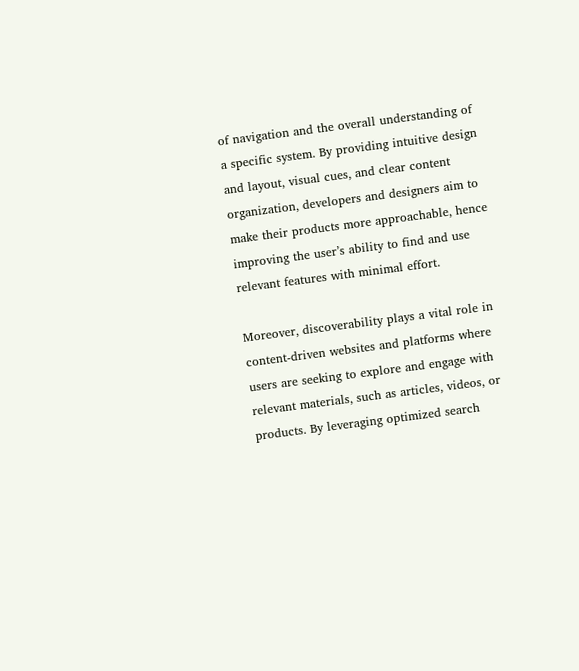of navigation and the overall understanding of a specific system. By providing intuitive design and layout, visual cues, and clear content organization, developers and designers aim to make their products more approachable, hence improving the user’s ability to find and use relevant features with minimal effort.

Moreover, discoverability plays a vital role in content-driven websites and platforms where users are seeking to explore and engage with relevant materials, such as articles, videos, or products. By leveraging optimized search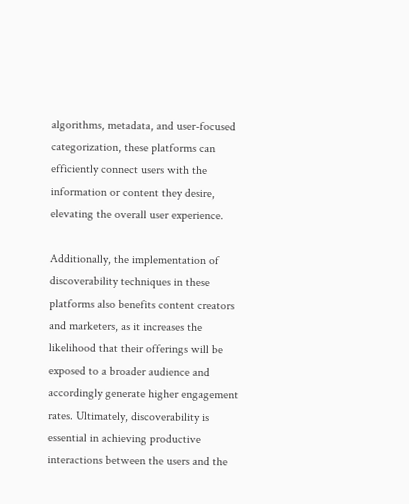algorithms, metadata, and user-focused categorization, these platforms can efficiently connect users with the information or content they desire, elevating the overall user experience.

Additionally, the implementation of discoverability techniques in these platforms also benefits content creators and marketers, as it increases the likelihood that their offerings will be exposed to a broader audience and accordingly generate higher engagement rates. Ultimately, discoverability is essential in achieving productive interactions between the users and the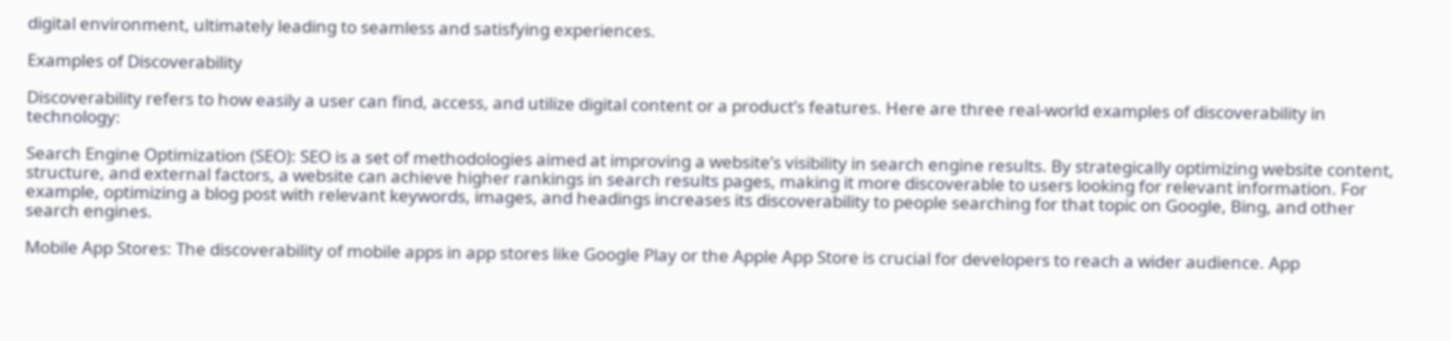digital environment, ultimately leading to seamless and satisfying experiences.

Examples of Discoverability

Discoverability refers to how easily a user can find, access, and utilize digital content or a product’s features. Here are three real-world examples of discoverability in technology:

Search Engine Optimization (SEO): SEO is a set of methodologies aimed at improving a website’s visibility in search engine results. By strategically optimizing website content, structure, and external factors, a website can achieve higher rankings in search results pages, making it more discoverable to users looking for relevant information. For example, optimizing a blog post with relevant keywords, images, and headings increases its discoverability to people searching for that topic on Google, Bing, and other search engines.

Mobile App Stores: The discoverability of mobile apps in app stores like Google Play or the Apple App Store is crucial for developers to reach a wider audience. App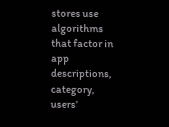stores use algorithms that factor in app descriptions, category, users’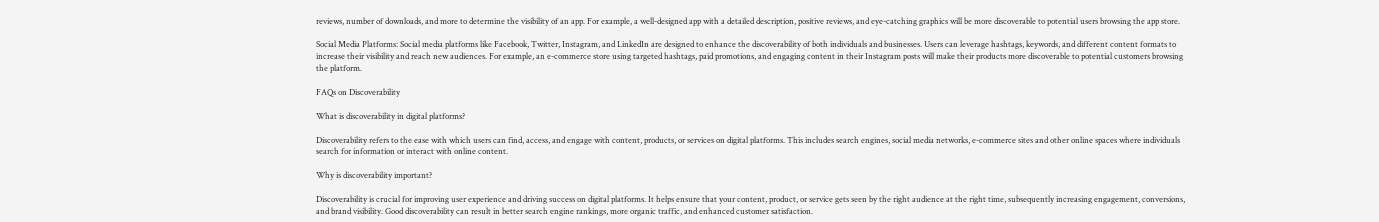reviews, number of downloads, and more to determine the visibility of an app. For example, a well-designed app with a detailed description, positive reviews, and eye-catching graphics will be more discoverable to potential users browsing the app store.

Social Media Platforms: Social media platforms like Facebook, Twitter, Instagram, and LinkedIn are designed to enhance the discoverability of both individuals and businesses. Users can leverage hashtags, keywords, and different content formats to increase their visibility and reach new audiences. For example, an e-commerce store using targeted hashtags, paid promotions, and engaging content in their Instagram posts will make their products more discoverable to potential customers browsing the platform.

FAQs on Discoverability

What is discoverability in digital platforms?

Discoverability refers to the ease with which users can find, access, and engage with content, products, or services on digital platforms. This includes search engines, social media networks, e-commerce sites and other online spaces where individuals search for information or interact with online content.

Why is discoverability important?

Discoverability is crucial for improving user experience and driving success on digital platforms. It helps ensure that your content, product, or service gets seen by the right audience at the right time, subsequently increasing engagement, conversions, and brand visibility. Good discoverability can result in better search engine rankings, more organic traffic, and enhanced customer satisfaction.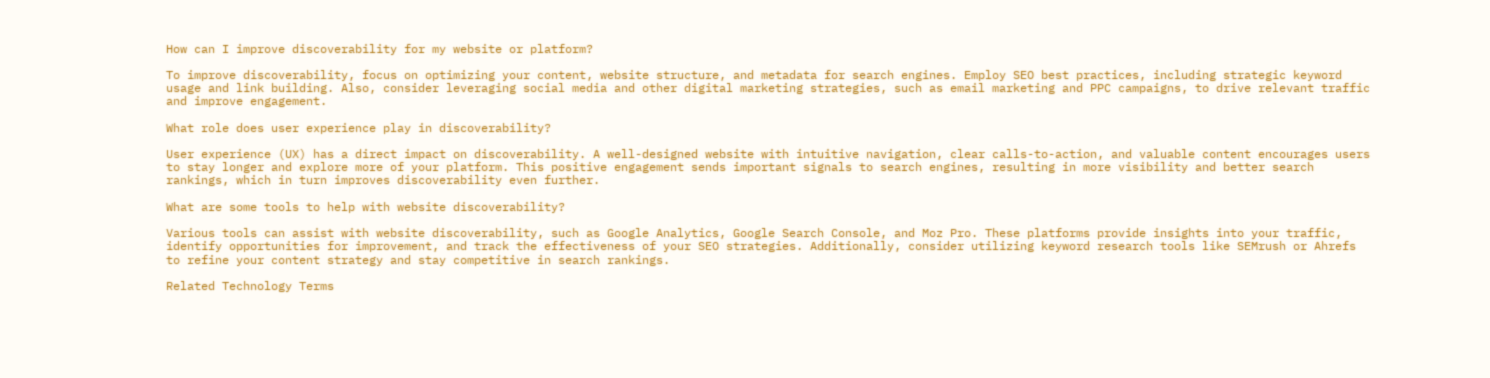How can I improve discoverability for my website or platform?

To improve discoverability, focus on optimizing your content, website structure, and metadata for search engines. Employ SEO best practices, including strategic keyword usage and link building. Also, consider leveraging social media and other digital marketing strategies, such as email marketing and PPC campaigns, to drive relevant traffic and improve engagement.

What role does user experience play in discoverability?

User experience (UX) has a direct impact on discoverability. A well-designed website with intuitive navigation, clear calls-to-action, and valuable content encourages users to stay longer and explore more of your platform. This positive engagement sends important signals to search engines, resulting in more visibility and better search rankings, which in turn improves discoverability even further.

What are some tools to help with website discoverability?

Various tools can assist with website discoverability, such as Google Analytics, Google Search Console, and Moz Pro. These platforms provide insights into your traffic, identify opportunities for improvement, and track the effectiveness of your SEO strategies. Additionally, consider utilizing keyword research tools like SEMrush or Ahrefs to refine your content strategy and stay competitive in search rankings.

Related Technology Terms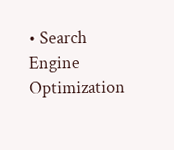• Search Engine Optimization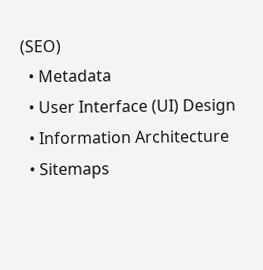(SEO)
  • Metadata
  • User Interface (UI) Design
  • Information Architecture
  • Sitemaps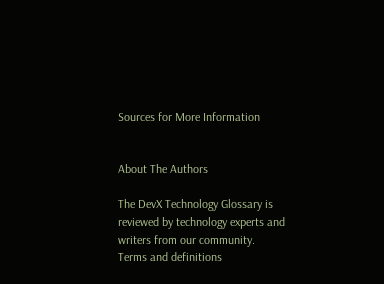Sources for More Information


About The Authors

The DevX Technology Glossary is reviewed by technology experts and writers from our community. Terms and definitions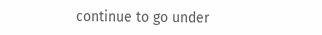continue to go under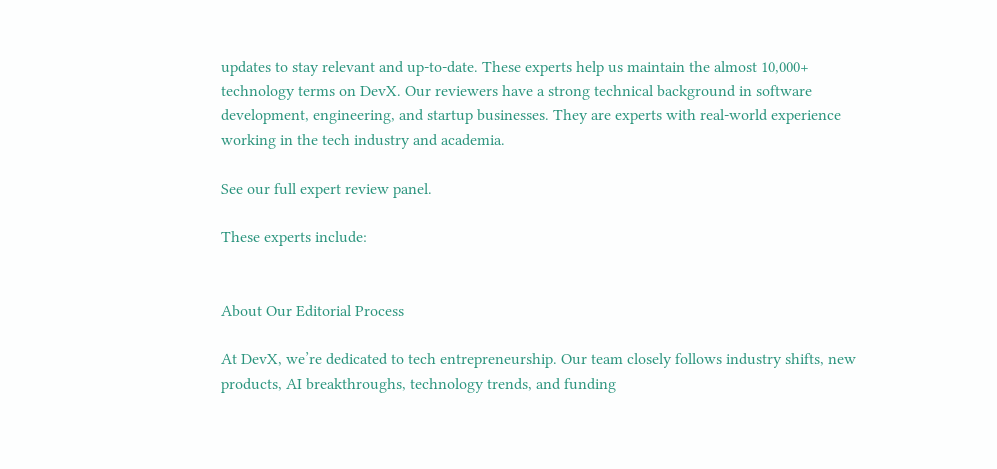updates to stay relevant and up-to-date. These experts help us maintain the almost 10,000+ technology terms on DevX. Our reviewers have a strong technical background in software development, engineering, and startup businesses. They are experts with real-world experience working in the tech industry and academia.

See our full expert review panel.

These experts include:


About Our Editorial Process

At DevX, we’re dedicated to tech entrepreneurship. Our team closely follows industry shifts, new products, AI breakthroughs, technology trends, and funding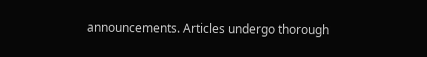announcements. Articles undergo thorough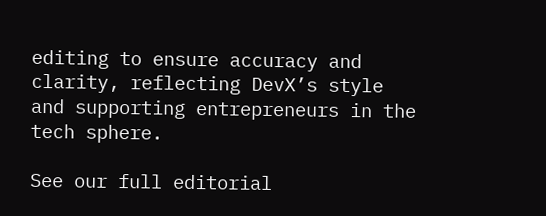editing to ensure accuracy and clarity, reflecting DevX’s style and supporting entrepreneurs in the tech sphere.

See our full editorial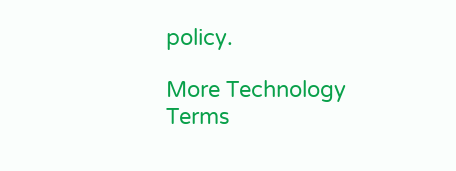policy.

More Technology Terms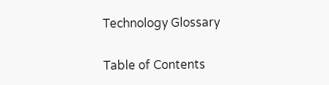Technology Glossary

Table of Contents